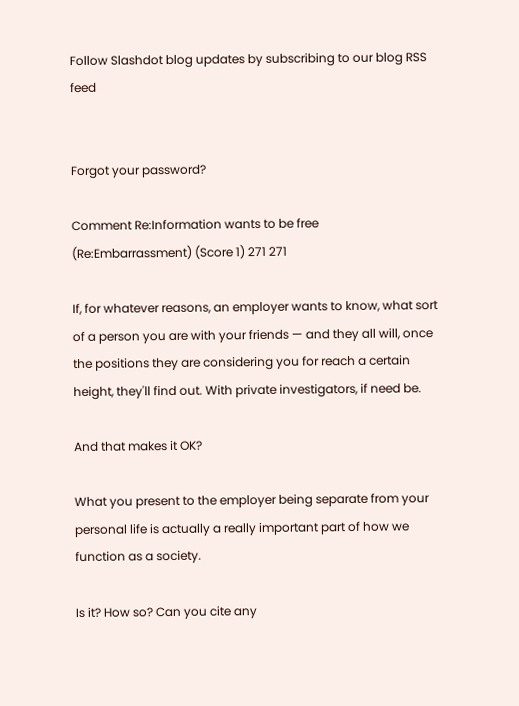Follow Slashdot blog updates by subscribing to our blog RSS feed


Forgot your password?

Comment Re:Information wants to be free (Re:Embarrassment) (Score 1) 271 271

If, for whatever reasons, an employer wants to know, what sort of a person you are with your friends — and they all will, once the positions they are considering you for reach a certain height, they'll find out. With private investigators, if need be.

And that makes it OK?

What you present to the employer being separate from your personal life is actually a really important part of how we function as a society.

Is it? How so? Can you cite any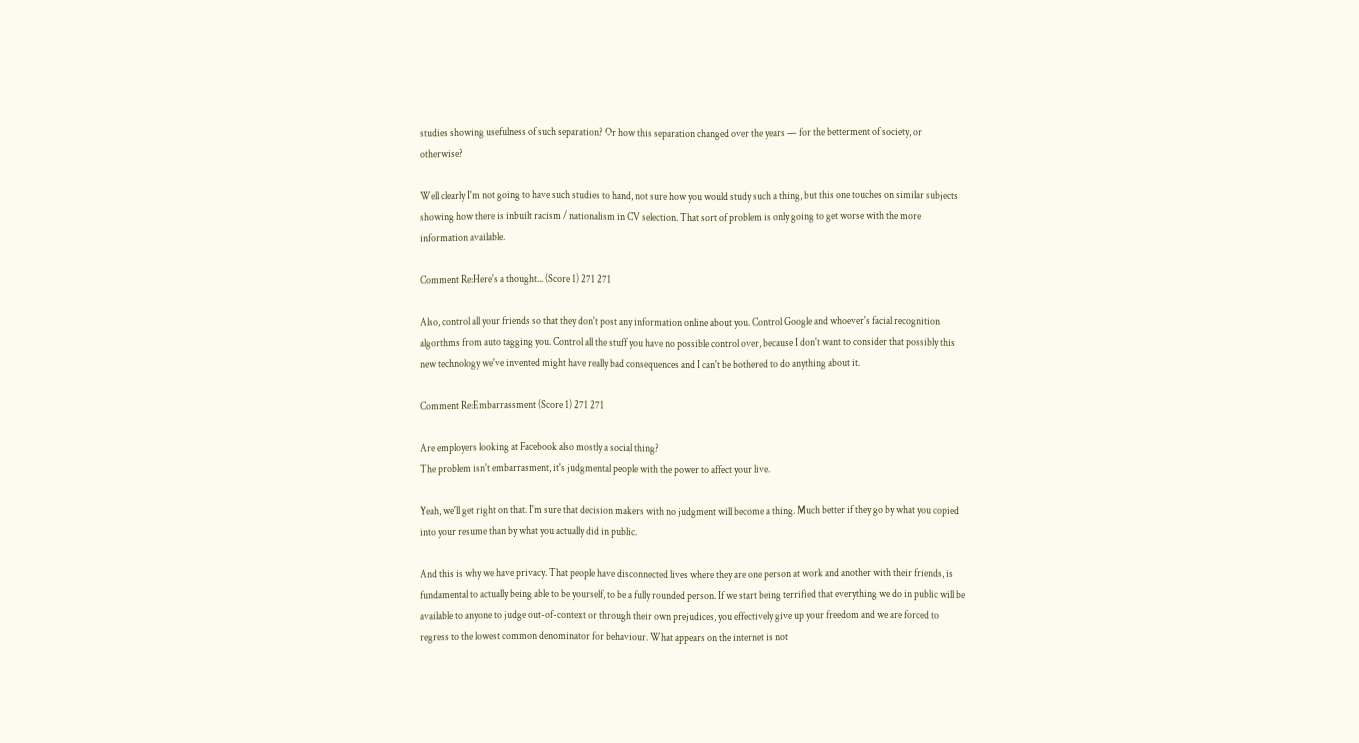studies showing usefulness of such separation? Or how this separation changed over the years — for the betterment of society, or otherwise?

Well clearly I'm not going to have such studies to hand, not sure how you would study such a thing, but this one touches on similar subjects showing how there is inbuilt racism / nationalism in CV selection. That sort of problem is only going to get worse with the more information available.

Comment Re:Here's a thought... (Score 1) 271 271

Also, control all your friends so that they don't post any information online about you. Control Google and whoever's facial recognition algorthms from auto tagging you. Control all the stuff you have no possible control over, because I don't want to consider that possibly this new technology we've invented might have really bad consequences and I can't be bothered to do anything about it.

Comment Re:Embarrassment (Score 1) 271 271

Are employers looking at Facebook also mostly a social thing?
The problem isn't embarrasment, it's judgmental people with the power to affect your live.

Yeah, we'll get right on that. I'm sure that decision makers with no judgment will become a thing. Much better if they go by what you copied into your resume than by what you actually did in public.

And this is why we have privacy. That people have disconnected lives where they are one person at work and another with their friends, is fundamental to actually being able to be yourself, to be a fully rounded person. If we start being terrified that everything we do in public will be available to anyone to judge out-of-context or through their own prejudices, you effectively give up your freedom and we are forced to regress to the lowest common denominator for behaviour. What appears on the internet is not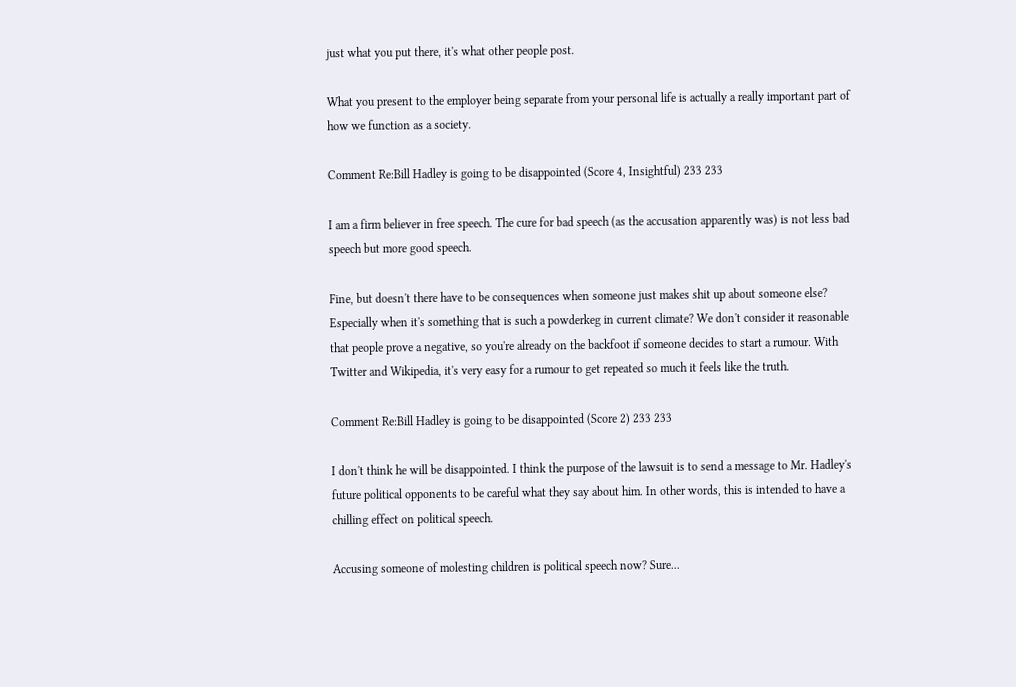just what you put there, it's what other people post.

What you present to the employer being separate from your personal life is actually a really important part of how we function as a society.

Comment Re:Bill Hadley is going to be disappointed (Score 4, Insightful) 233 233

I am a firm believer in free speech. The cure for bad speech (as the accusation apparently was) is not less bad speech but more good speech.

Fine, but doesn't there have to be consequences when someone just makes shit up about someone else? Especially when it's something that is such a powderkeg in current climate? We don't consider it reasonable that people prove a negative, so you're already on the backfoot if someone decides to start a rumour. With Twitter and Wikipedia, it's very easy for a rumour to get repeated so much it feels like the truth.

Comment Re:Bill Hadley is going to be disappointed (Score 2) 233 233

I don't think he will be disappointed. I think the purpose of the lawsuit is to send a message to Mr. Hadley's future political opponents to be careful what they say about him. In other words, this is intended to have a chilling effect on political speech.

Accusing someone of molesting children is political speech now? Sure...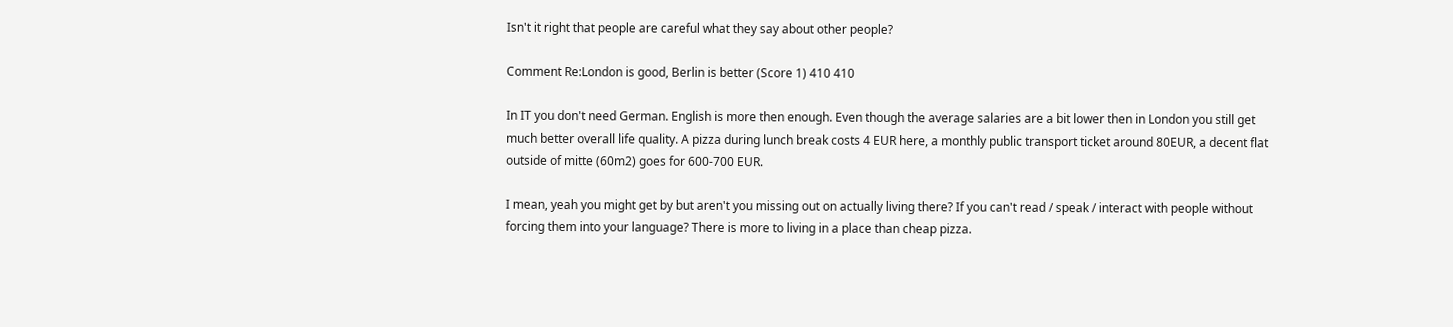Isn't it right that people are careful what they say about other people?

Comment Re:London is good, Berlin is better (Score 1) 410 410

In IT you don't need German. English is more then enough. Even though the average salaries are a bit lower then in London you still get much better overall life quality. A pizza during lunch break costs 4 EUR here, a monthly public transport ticket around 80EUR, a decent flat outside of mitte (60m2) goes for 600-700 EUR.

I mean, yeah you might get by but aren't you missing out on actually living there? If you can't read / speak / interact with people without forcing them into your language? There is more to living in a place than cheap pizza.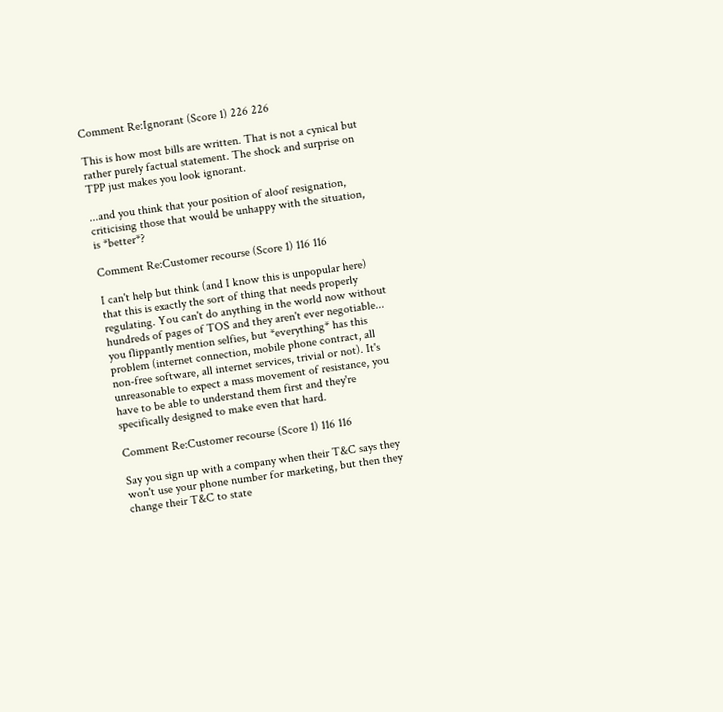Comment Re:Ignorant (Score 1) 226 226

This is how most bills are written. That is not a cynical but rather purely factual statement. The shock and surprise on TPP just makes you look ignorant.

...and you think that your position of aloof resignation, criticising those that would be unhappy with the situation, is *better*?

Comment Re:Customer recourse (Score 1) 116 116

I can't help but think (and I know this is unpopular here) that this is exactly the sort of thing that needs properly regulating. You can't do anything in the world now without hundreds of pages of TOS and they aren't ever negotiable... you flippantly mention selfies, but *everything* has this problem (internet connection, mobile phone contract, all non-free software, all internet services, trivial or not). It's unreasonable to expect a mass movement of resistance, you have to be able to understand them first and they're specifically designed to make even that hard.

Comment Re:Customer recourse (Score 1) 116 116

Say you sign up with a company when their T&C says they won't use your phone number for marketing, but then they change their T&C to state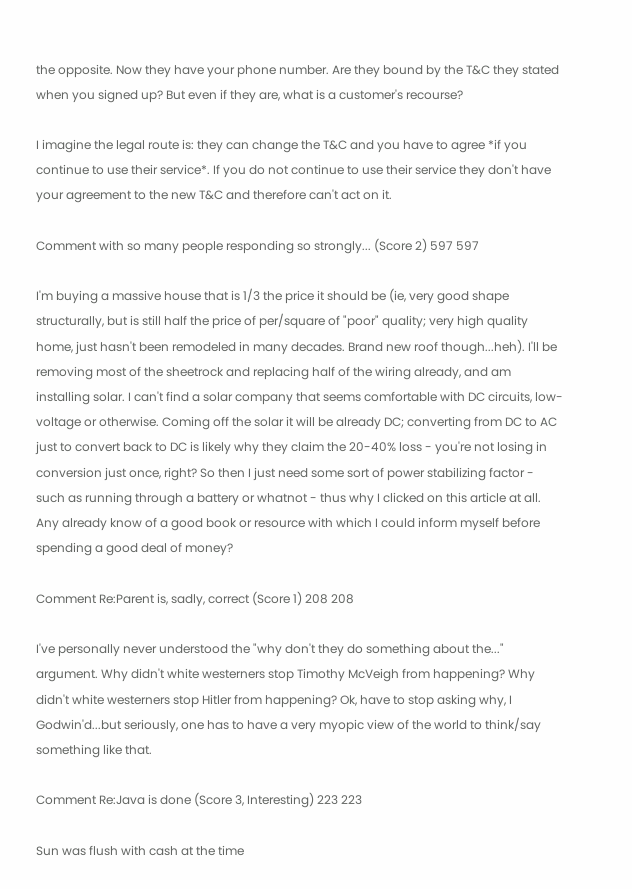the opposite. Now they have your phone number. Are they bound by the T&C they stated when you signed up? But even if they are, what is a customer's recourse?

I imagine the legal route is: they can change the T&C and you have to agree *if you continue to use their service*. If you do not continue to use their service they don't have your agreement to the new T&C and therefore can't act on it.

Comment with so many people responding so strongly... (Score 2) 597 597

I'm buying a massive house that is 1/3 the price it should be (ie, very good shape structurally, but is still half the price of per/square of "poor" quality; very high quality home, just hasn't been remodeled in many decades. Brand new roof though...heh). I'll be removing most of the sheetrock and replacing half of the wiring already, and am installing solar. I can't find a solar company that seems comfortable with DC circuits, low-voltage or otherwise. Coming off the solar it will be already DC; converting from DC to AC just to convert back to DC is likely why they claim the 20-40% loss - you're not losing in conversion just once, right? So then I just need some sort of power stabilizing factor - such as running through a battery or whatnot - thus why I clicked on this article at all. Any already know of a good book or resource with which I could inform myself before spending a good deal of money?

Comment Re:Parent is, sadly, correct (Score 1) 208 208

I've personally never understood the "why don't they do something about the..." argument. Why didn't white westerners stop Timothy McVeigh from happening? Why didn't white westerners stop Hitler from happening? Ok, have to stop asking why, I Godwin'd...but seriously, one has to have a very myopic view of the world to think/say something like that.

Comment Re:Java is done (Score 3, Interesting) 223 223

Sun was flush with cash at the time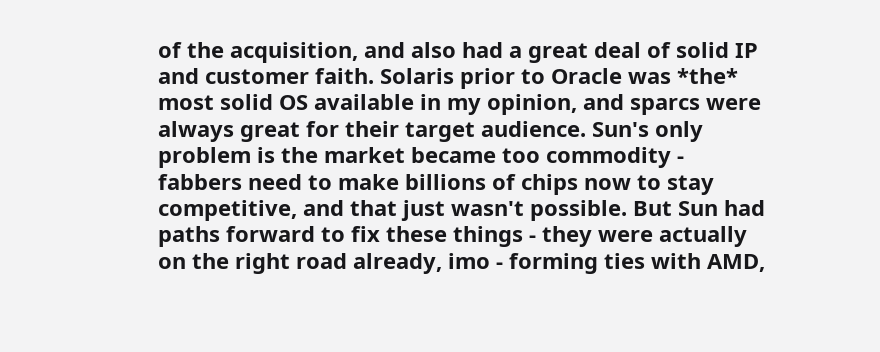of the acquisition, and also had a great deal of solid IP and customer faith. Solaris prior to Oracle was *the* most solid OS available in my opinion, and sparcs were always great for their target audience. Sun's only problem is the market became too commodity - fabbers need to make billions of chips now to stay competitive, and that just wasn't possible. But Sun had paths forward to fix these things - they were actually on the right road already, imo - forming ties with AMD,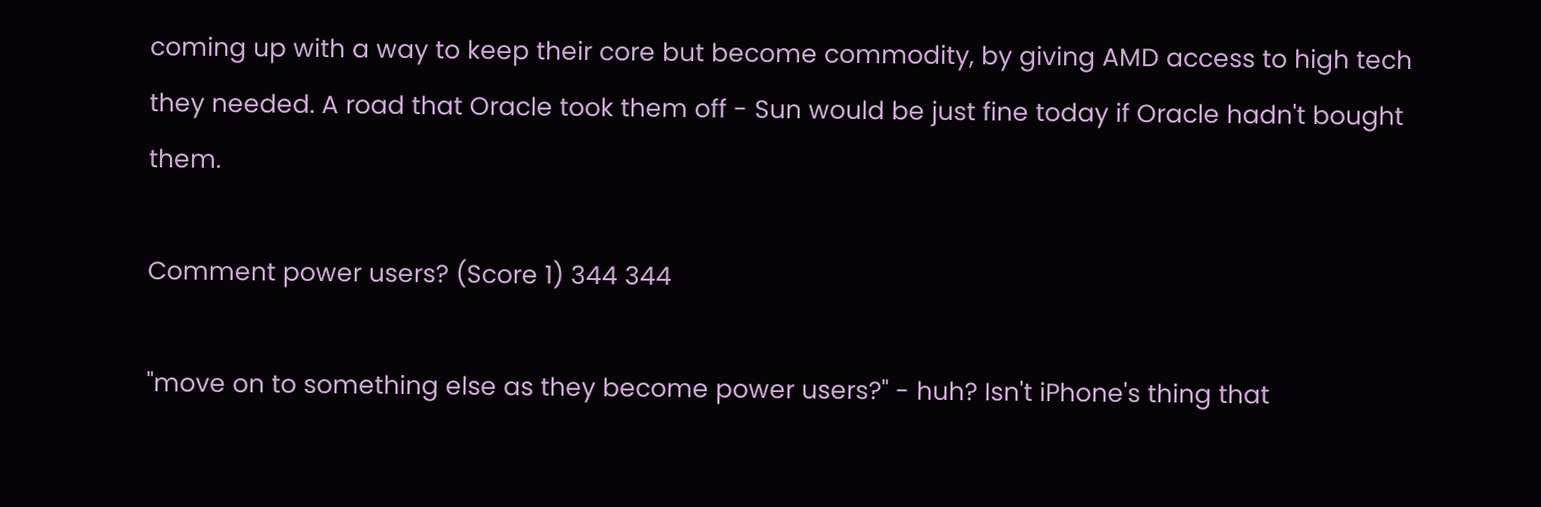coming up with a way to keep their core but become commodity, by giving AMD access to high tech they needed. A road that Oracle took them off - Sun would be just fine today if Oracle hadn't bought them.

Comment power users? (Score 1) 344 344

"move on to something else as they become power users?" - huh? Isn't iPhone's thing that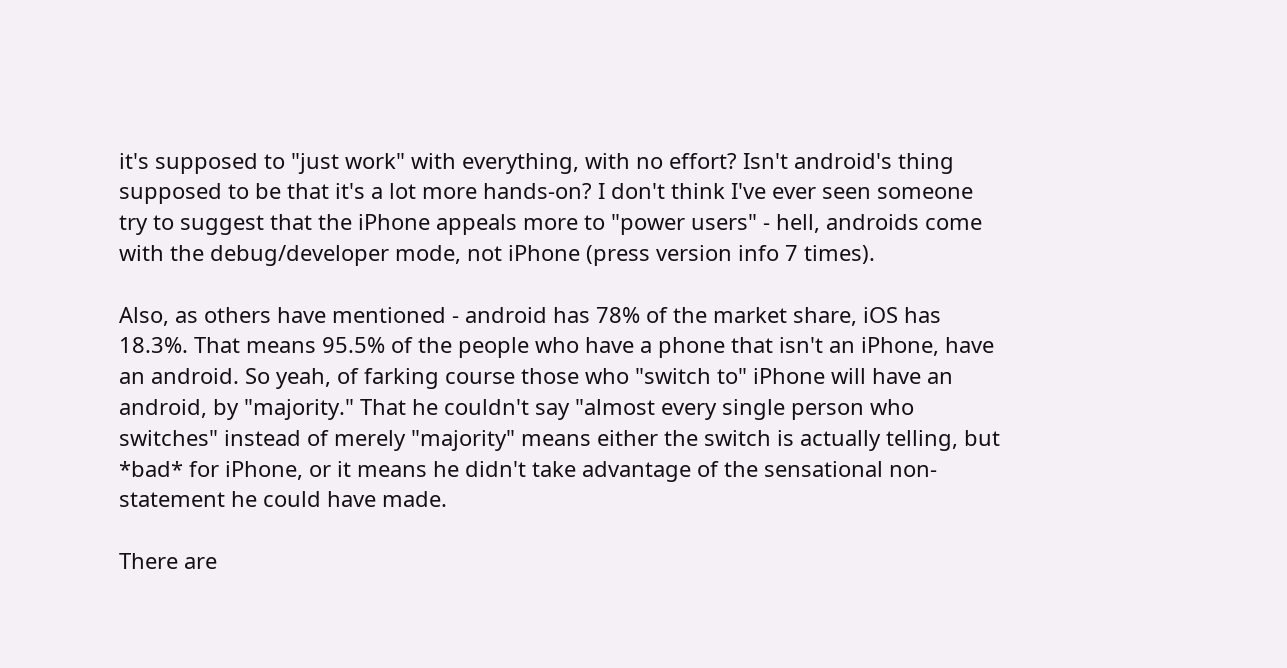it's supposed to "just work" with everything, with no effort? Isn't android's thing supposed to be that it's a lot more hands-on? I don't think I've ever seen someone try to suggest that the iPhone appeals more to "power users" - hell, androids come with the debug/developer mode, not iPhone (press version info 7 times).

Also, as others have mentioned - android has 78% of the market share, iOS has 18.3%. That means 95.5% of the people who have a phone that isn't an iPhone, have an android. So yeah, of farking course those who "switch to" iPhone will have an android, by "majority." That he couldn't say "almost every single person who switches" instead of merely "majority" means either the switch is actually telling, but *bad* for iPhone, or it means he didn't take advantage of the sensational non-statement he could have made.

There are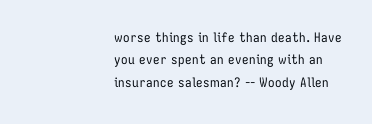worse things in life than death. Have you ever spent an evening with an insurance salesman? -- Woody Allen